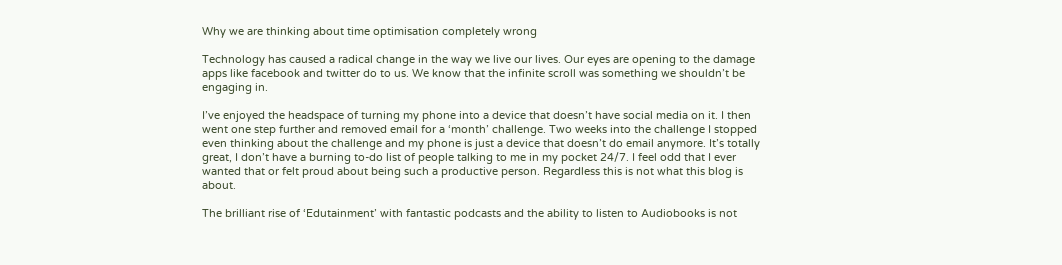Why we are thinking about time optimisation completely wrong

Technology has caused a radical change in the way we live our lives. Our eyes are opening to the damage apps like facebook and twitter do to us. We know that the infinite scroll was something we shouldn’t be engaging in.

I’ve enjoyed the headspace of turning my phone into a device that doesn’t have social media on it. I then went one step further and removed email for a ‘month’ challenge. Two weeks into the challenge I stopped even thinking about the challenge and my phone is just a device that doesn’t do email anymore. It’s totally great, I don’t have a burning to-do list of people talking to me in my pocket 24/7. I feel odd that I ever wanted that or felt proud about being such a productive person. Regardless this is not what this blog is about.

The brilliant rise of ‘Edutainment’ with fantastic podcasts and the ability to listen to Audiobooks is not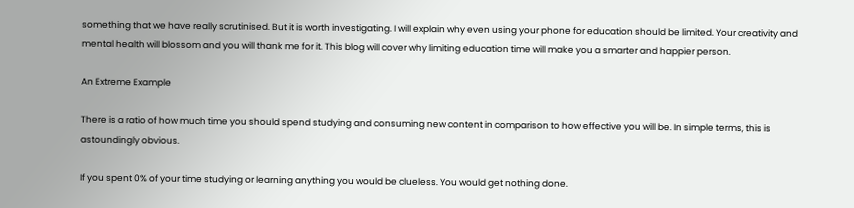something that we have really scrutinised. But it is worth investigating. I will explain why even using your phone for education should be limited. Your creativity and mental health will blossom and you will thank me for it. This blog will cover why limiting education time will make you a smarter and happier person.

An Extreme Example

There is a ratio of how much time you should spend studying and consuming new content in comparison to how effective you will be. In simple terms, this is astoundingly obvious.

If you spent 0% of your time studying or learning anything you would be clueless. You would get nothing done.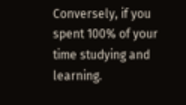Conversely, if you spent 100% of your time studying and learning.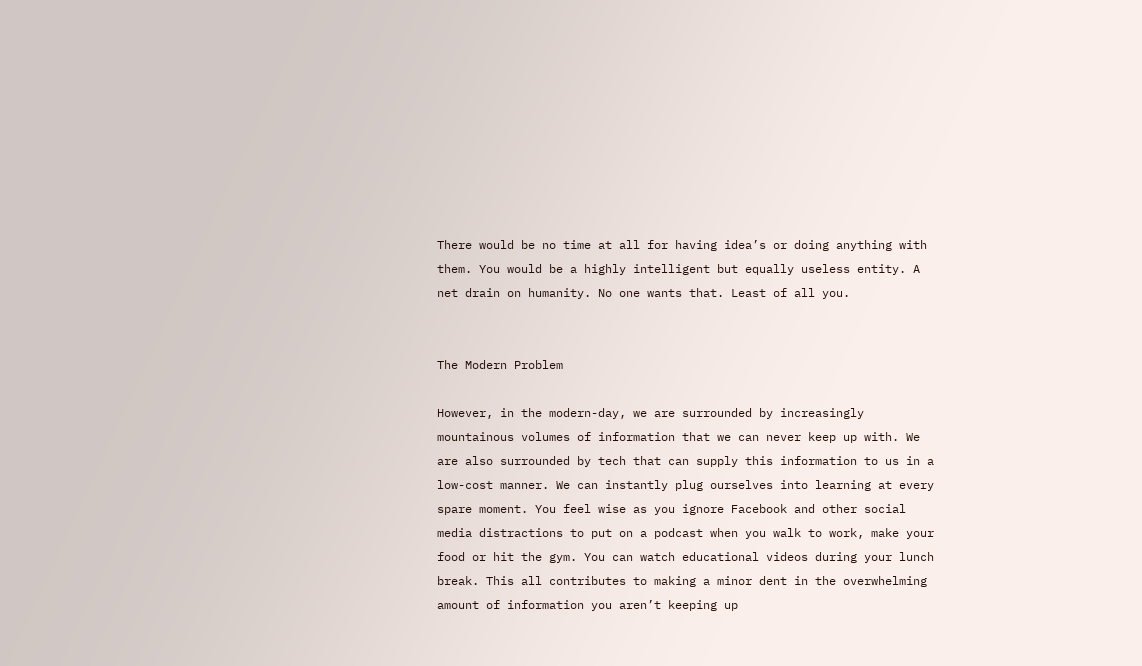There would be no time at all for having idea’s or doing anything with them. You would be a highly intelligent but equally useless entity. A net drain on humanity. No one wants that. Least of all you.


The Modern Problem

However, in the modern-day, we are surrounded by increasingly mountainous volumes of information that we can never keep up with. We are also surrounded by tech that can supply this information to us in a low-cost manner. We can instantly plug ourselves into learning at every spare moment. You feel wise as you ignore Facebook and other social media distractions to put on a podcast when you walk to work, make your food or hit the gym. You can watch educational videos during your lunch break. This all contributes to making a minor dent in the overwhelming amount of information you aren’t keeping up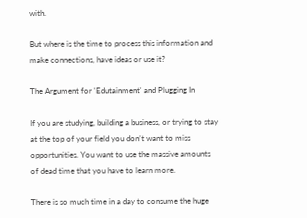with.

But where is the time to process this information and make connections, have ideas or use it?

The Argument for 'Edutainment' and Plugging In

If you are studying, building a business, or trying to stay at the top of your field you don’t want to miss opportunities. You want to use the massive amounts of dead time that you have to learn more.

There is so much time in a day to consume the huge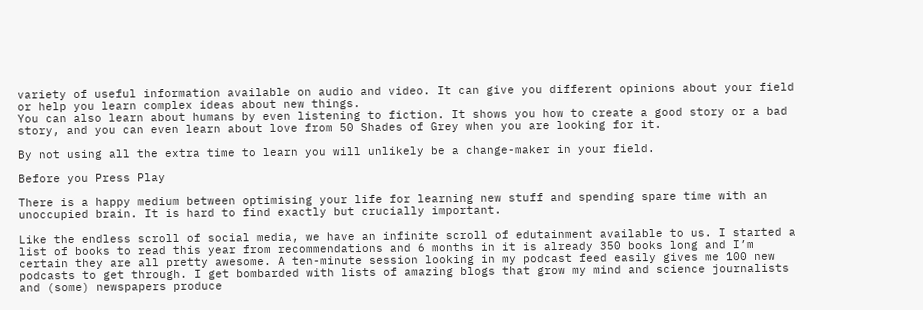variety of useful information available on audio and video. It can give you different opinions about your field or help you learn complex ideas about new things.
You can also learn about humans by even listening to fiction. It shows you how to create a good story or a bad story, and you can even learn about love from 50 Shades of Grey when you are looking for it.

By not using all the extra time to learn you will unlikely be a change-maker in your field.

Before you Press Play

There is a happy medium between optimising your life for learning new stuff and spending spare time with an unoccupied brain. It is hard to find exactly but crucially important.

Like the endless scroll of social media, we have an infinite scroll of edutainment available to us. I started a list of books to read this year from recommendations and 6 months in it is already 350 books long and I’m certain they are all pretty awesome. A ten-minute session looking in my podcast feed easily gives me 100 new podcasts to get through. I get bombarded with lists of amazing blogs that grow my mind and science journalists and (some) newspapers produce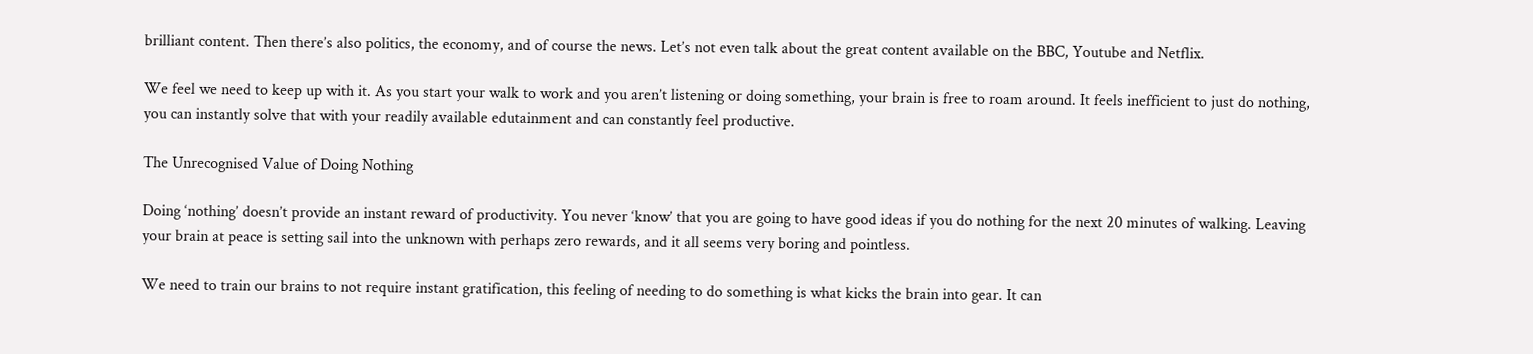brilliant content. Then there’s also politics, the economy, and of course the news. Let’s not even talk about the great content available on the BBC, Youtube and Netflix.

We feel we need to keep up with it. As you start your walk to work and you aren’t listening or doing something, your brain is free to roam around. It feels inefficient to just do nothing, you can instantly solve that with your readily available edutainment and can constantly feel productive.

The Unrecognised Value of Doing Nothing

Doing ‘nothing’ doesn’t provide an instant reward of productivity. You never ‘know’ that you are going to have good ideas if you do nothing for the next 20 minutes of walking. Leaving your brain at peace is setting sail into the unknown with perhaps zero rewards, and it all seems very boring and pointless.

We need to train our brains to not require instant gratification, this feeling of needing to do something is what kicks the brain into gear. It can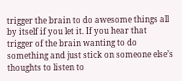trigger the brain to do awesome things all by itself if you let it. If you hear that trigger of the brain wanting to do something and just stick on someone else’s thoughts to listen to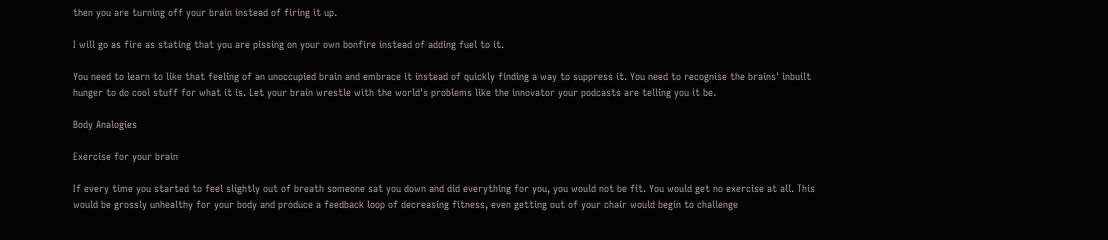then you are turning off your brain instead of firing it up.

I will go as fire as stating that you are pissing on your own bonfire instead of adding fuel to it.

You need to learn to like that feeling of an unoccupied brain and embrace it instead of quickly finding a way to suppress it. You need to recognise the brains' inbuilt hunger to do cool stuff for what it is. Let your brain wrestle with the world's problems like the innovator your podcasts are telling you it be.

Body Analogies

Exercise for your brain

If every time you started to feel slightly out of breath someone sat you down and did everything for you, you would not be fit. You would get no exercise at all. This would be grossly unhealthy for your body and produce a feedback loop of decreasing fitness, even getting out of your chair would begin to challenge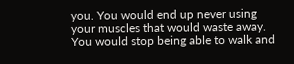you. You would end up never using your muscles that would waste away. You would stop being able to walk and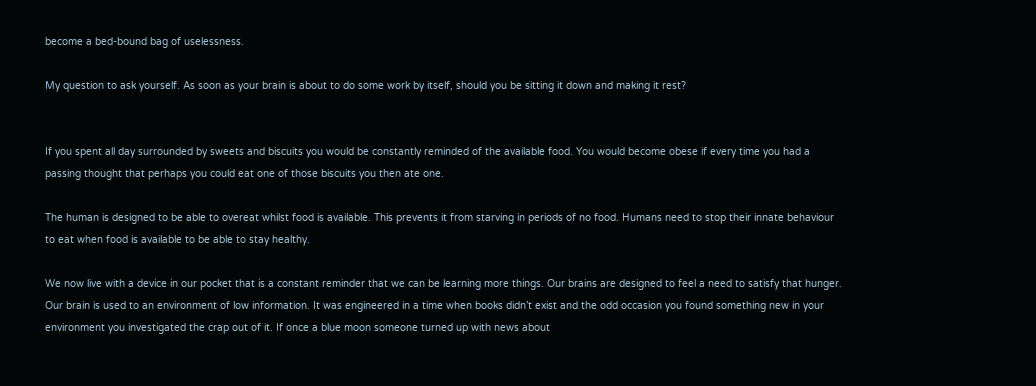become a bed-bound bag of uselessness.

My question to ask yourself. As soon as your brain is about to do some work by itself, should you be sitting it down and making it rest?


If you spent all day surrounded by sweets and biscuits you would be constantly reminded of the available food. You would become obese if every time you had a passing thought that perhaps you could eat one of those biscuits you then ate one.

The human is designed to be able to overeat whilst food is available. This prevents it from starving in periods of no food. Humans need to stop their innate behaviour to eat when food is available to be able to stay healthy.

We now live with a device in our pocket that is a constant reminder that we can be learning more things. Our brains are designed to feel a need to satisfy that hunger. Our brain is used to an environment of low information. It was engineered in a time when books didn’t exist and the odd occasion you found something new in your environment you investigated the crap out of it. If once a blue moon someone turned up with news about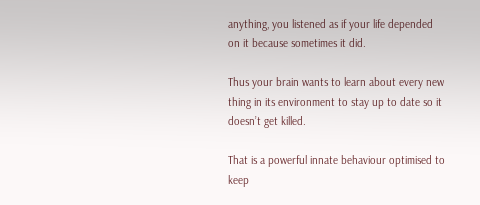anything, you listened as if your life depended on it because sometimes it did.

Thus your brain wants to learn about every new thing in its environment to stay up to date so it doesn’t get killed.

That is a powerful innate behaviour optimised to keep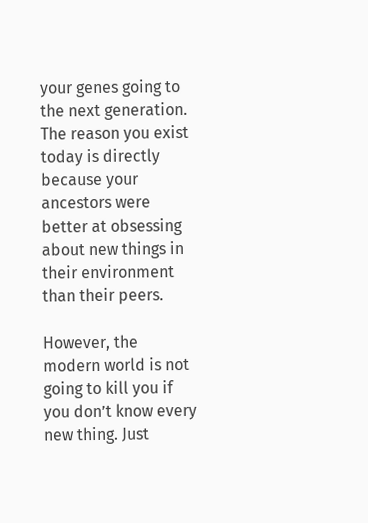your genes going to the next generation. The reason you exist today is directly because your ancestors were better at obsessing about new things in their environment than their peers.

However, the modern world is not going to kill you if you don’t know every new thing. Just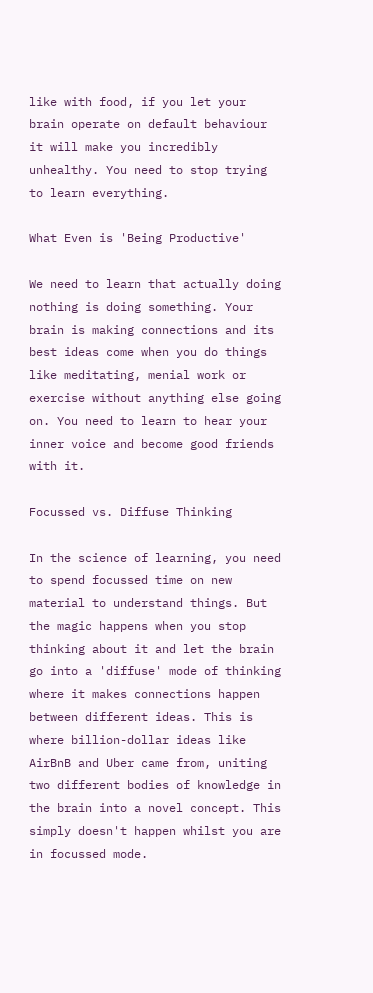like with food, if you let your brain operate on default behaviour it will make you incredibly unhealthy. You need to stop trying to learn everything.

What Even is 'Being Productive'

We need to learn that actually doing nothing is doing something. Your brain is making connections and its best ideas come when you do things like meditating, menial work or exercise without anything else going on. You need to learn to hear your inner voice and become good friends with it.

Focussed vs. Diffuse Thinking

In the science of learning, you need to spend focussed time on new material to understand things. But the magic happens when you stop thinking about it and let the brain go into a 'diffuse' mode of thinking where it makes connections happen between different ideas. This is where billion-dollar ideas like AirBnB and Uber came from, uniting two different bodies of knowledge in the brain into a novel concept. This simply doesn't happen whilst you are in focussed mode.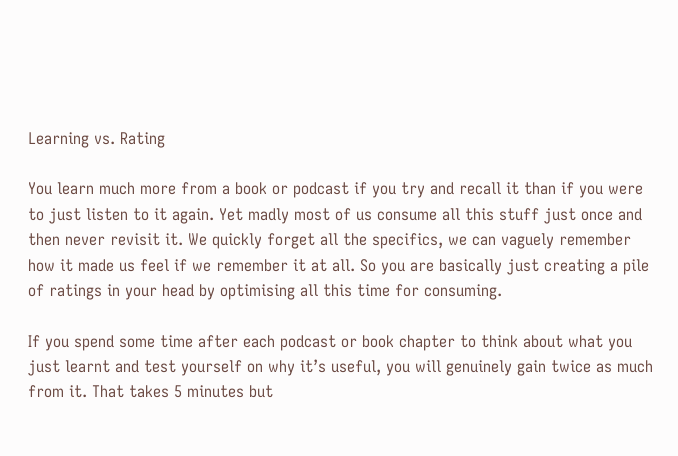Learning vs. Rating

You learn much more from a book or podcast if you try and recall it than if you were to just listen to it again. Yet madly most of us consume all this stuff just once and then never revisit it. We quickly forget all the specifics, we can vaguely remember how it made us feel if we remember it at all. So you are basically just creating a pile of ratings in your head by optimising all this time for consuming.

If you spend some time after each podcast or book chapter to think about what you just learnt and test yourself on why it’s useful, you will genuinely gain twice as much from it. That takes 5 minutes but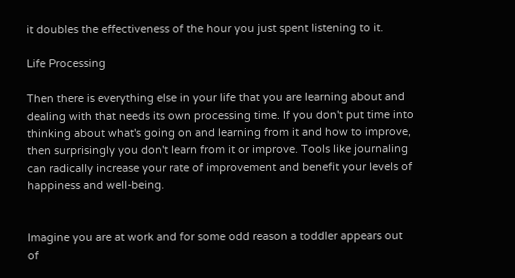it doubles the effectiveness of the hour you just spent listening to it.

Life Processing

Then there is everything else in your life that you are learning about and dealing with that needs its own processing time. If you don't put time into thinking about what's going on and learning from it and how to improve, then surprisingly you don't learn from it or improve. Tools like journaling can radically increase your rate of improvement and benefit your levels of happiness and well-being.


Imagine you are at work and for some odd reason a toddler appears out of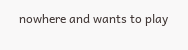nowhere and wants to play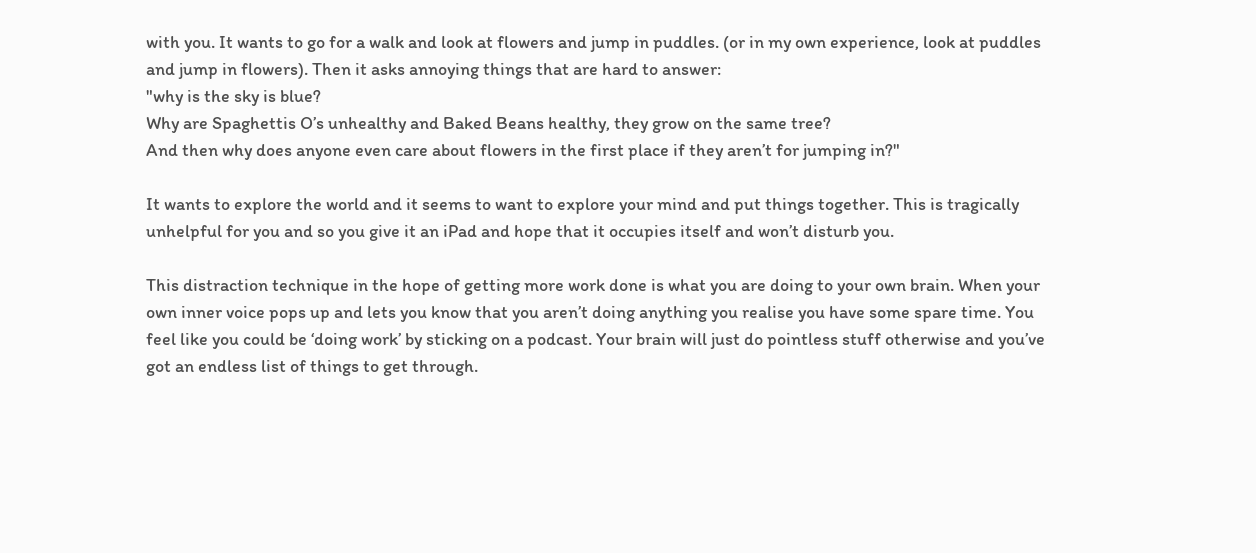with you. It wants to go for a walk and look at flowers and jump in puddles. (or in my own experience, look at puddles and jump in flowers). Then it asks annoying things that are hard to answer:
"why is the sky is blue?
Why are Spaghettis O’s unhealthy and Baked Beans healthy, they grow on the same tree?
And then why does anyone even care about flowers in the first place if they aren’t for jumping in?"

It wants to explore the world and it seems to want to explore your mind and put things together. This is tragically unhelpful for you and so you give it an iPad and hope that it occupies itself and won’t disturb you.

This distraction technique in the hope of getting more work done is what you are doing to your own brain. When your own inner voice pops up and lets you know that you aren’t doing anything you realise you have some spare time. You feel like you could be ‘doing work’ by sticking on a podcast. Your brain will just do pointless stuff otherwise and you’ve got an endless list of things to get through.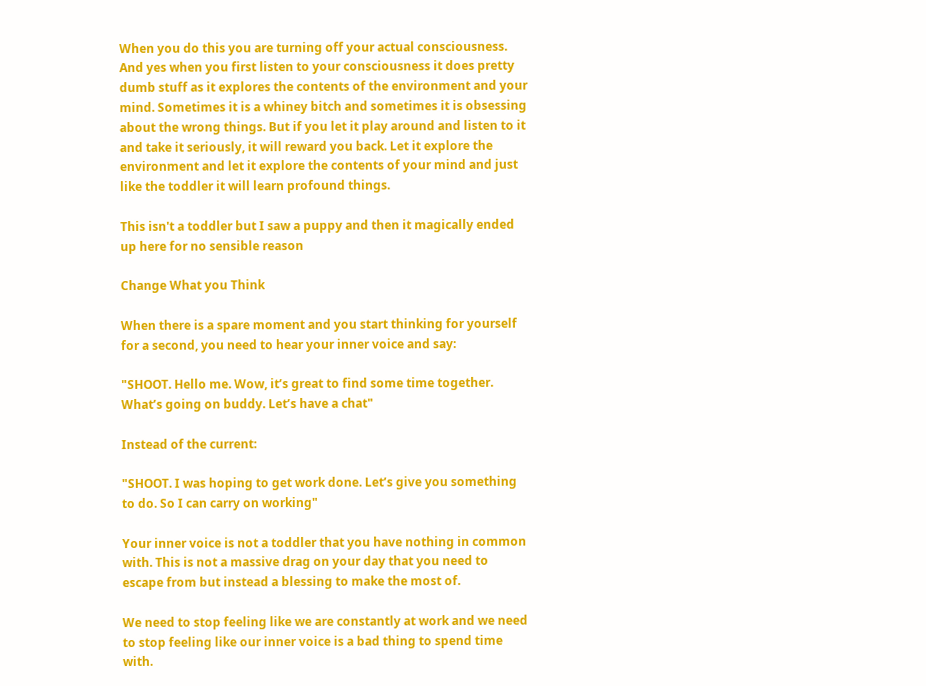When you do this you are turning off your actual consciousness. And yes when you first listen to your consciousness it does pretty dumb stuff as it explores the contents of the environment and your mind. Sometimes it is a whiney bitch and sometimes it is obsessing about the wrong things. But if you let it play around and listen to it and take it seriously, it will reward you back. Let it explore the environment and let it explore the contents of your mind and just like the toddler it will learn profound things.

This isn't a toddler but I saw a puppy and then it magically ended up here for no sensible reason

Change What you Think

When there is a spare moment and you start thinking for yourself for a second, you need to hear your inner voice and say:

"SHOOT. Hello me. Wow, it’s great to find some time together. What’s going on buddy. Let’s have a chat"

Instead of the current:

"SHOOT. I was hoping to get work done. Let’s give you something to do. So I can carry on working"

Your inner voice is not a toddler that you have nothing in common with. This is not a massive drag on your day that you need to escape from but instead a blessing to make the most of.

We need to stop feeling like we are constantly at work and we need to stop feeling like our inner voice is a bad thing to spend time with.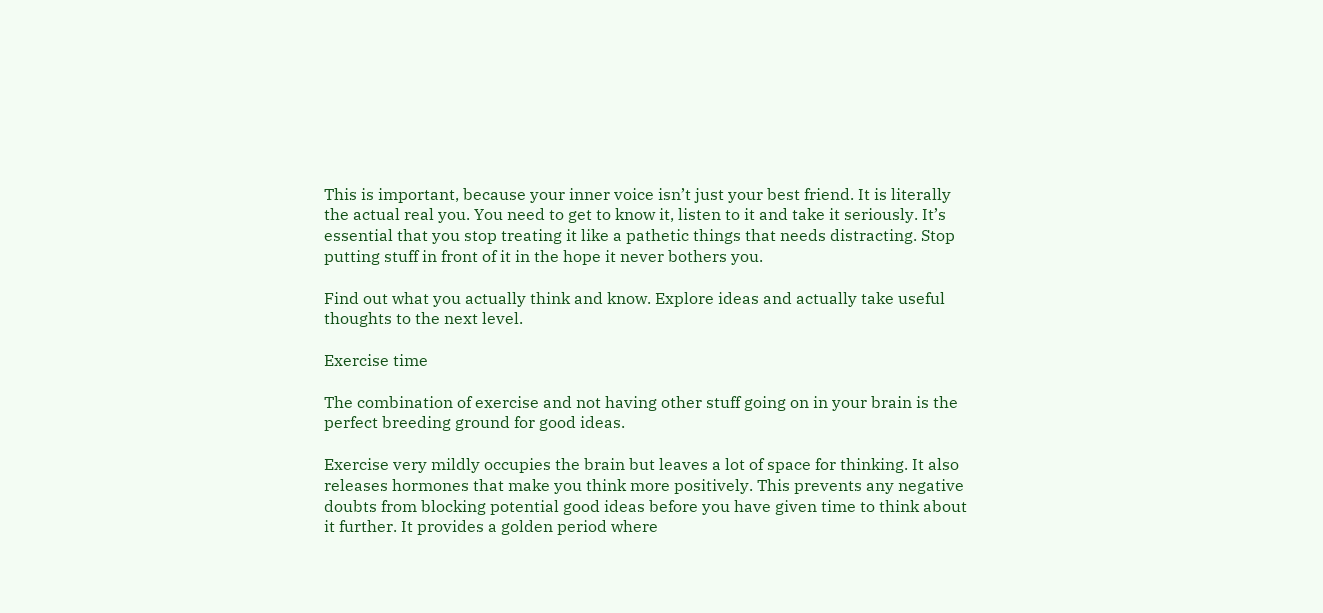This is important, because your inner voice isn’t just your best friend. It is literally the actual real you. You need to get to know it, listen to it and take it seriously. It’s essential that you stop treating it like a pathetic things that needs distracting. Stop putting stuff in front of it in the hope it never bothers you.

Find out what you actually think and know. Explore ideas and actually take useful thoughts to the next level.

Exercise time

The combination of exercise and not having other stuff going on in your brain is the perfect breeding ground for good ideas.

Exercise very mildly occupies the brain but leaves a lot of space for thinking. It also releases hormones that make you think more positively. This prevents any negative doubts from blocking potential good ideas before you have given time to think about it further. It provides a golden period where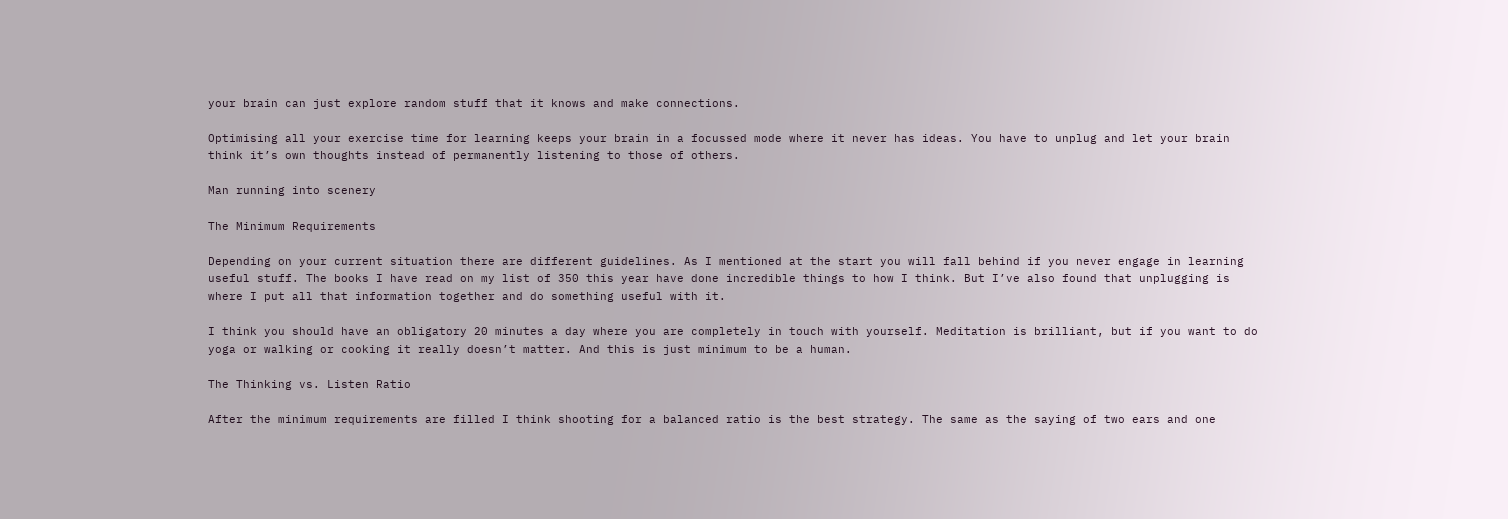your brain can just explore random stuff that it knows and make connections.

Optimising all your exercise time for learning keeps your brain in a focussed mode where it never has ideas. You have to unplug and let your brain think it’s own thoughts instead of permanently listening to those of others.

Man running into scenery

The Minimum Requirements

Depending on your current situation there are different guidelines. As I mentioned at the start you will fall behind if you never engage in learning useful stuff. The books I have read on my list of 350 this year have done incredible things to how I think. But I’ve also found that unplugging is where I put all that information together and do something useful with it.

I think you should have an obligatory 20 minutes a day where you are completely in touch with yourself. Meditation is brilliant, but if you want to do yoga or walking or cooking it really doesn’t matter. And this is just minimum to be a human.

The Thinking vs. Listen Ratio

After the minimum requirements are filled I think shooting for a balanced ratio is the best strategy. The same as the saying of two ears and one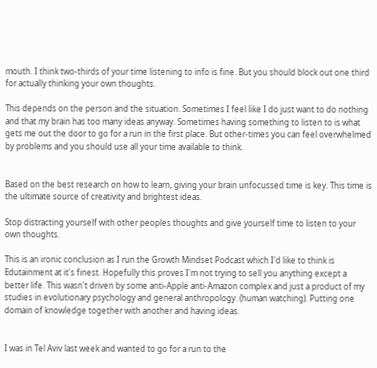mouth. I think two-thirds of your time listening to info is fine. But you should block out one third for actually thinking your own thoughts.

This depends on the person and the situation. Sometimes I feel like I do just want to do nothing and that my brain has too many ideas anyway. Sometimes having something to listen to is what gets me out the door to go for a run in the first place. But other-times you can feel overwhelmed by problems and you should use all your time available to think.


Based on the best research on how to learn, giving your brain unfocussed time is key. This time is the ultimate source of creativity and brightest ideas.

Stop distracting yourself with other peoples thoughts and give yourself time to listen to your own thoughts.

This is an ironic conclusion as I run the Growth Mindset Podcast which I'd like to think is Edutainment at it's finest. Hopefully this proves I'm not trying to sell you anything except a better life. This wasn't driven by some anti-Apple anti-Amazon complex and just a product of my studies in evolutionary psychology and general anthropology. (human watching). Putting one domain of knowledge together with another and having ideas.


I was in Tel Aviv last week and wanted to go for a run to the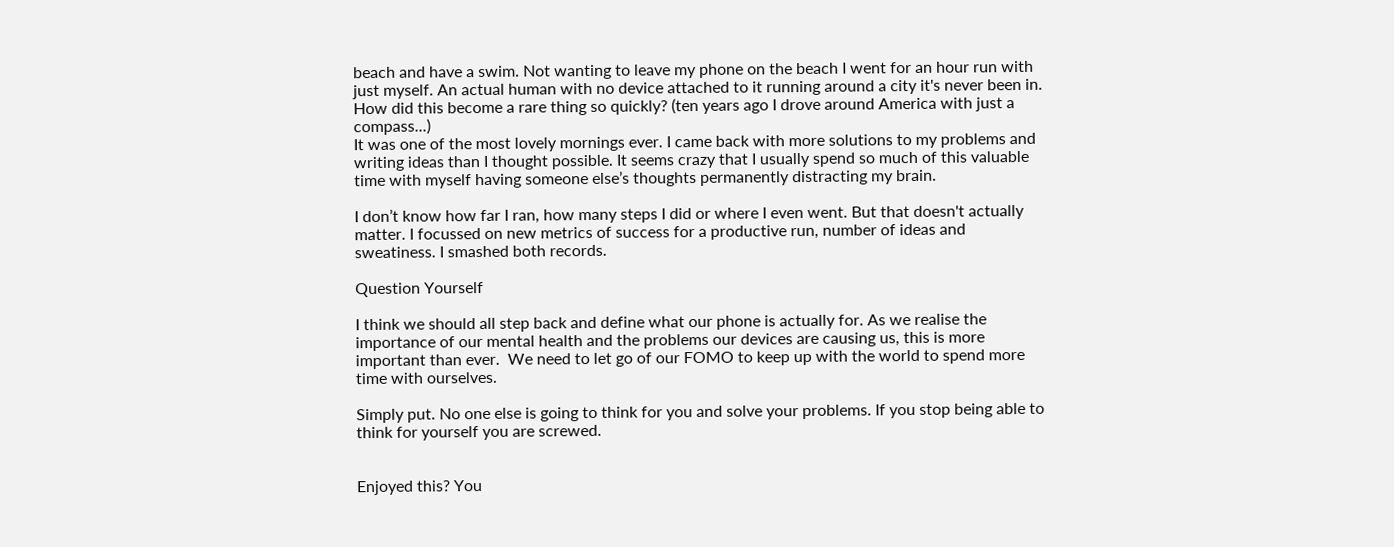beach and have a swim. Not wanting to leave my phone on the beach I went for an hour run with just myself. An actual human with no device attached to it running around a city it's never been in. How did this become a rare thing so quickly? (ten years ago I drove around America with just a compass...)
It was one of the most lovely mornings ever. I came back with more solutions to my problems and writing ideas than I thought possible. It seems crazy that I usually spend so much of this valuable time with myself having someone else’s thoughts permanently distracting my brain.

I don’t know how far I ran, how many steps I did or where I even went. But that doesn't actually matter. I focussed on new metrics of success for a productive run, number of ideas and sweatiness. I smashed both records.

Question Yourself

I think we should all step back and define what our phone is actually for. As we realise the importance of our mental health and the problems our devices are causing us, this is more important than ever.  We need to let go of our FOMO to keep up with the world to spend more time with ourselves.

Simply put. No one else is going to think for you and solve your problems. If you stop being able to think for yourself you are screwed.


Enjoyed this? You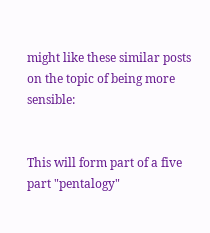might like these similar posts on the topic of being more sensible:


This will form part of a five part "pentalogy"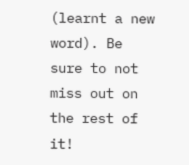(learnt a new word). Be sure to not miss out on the rest of it!